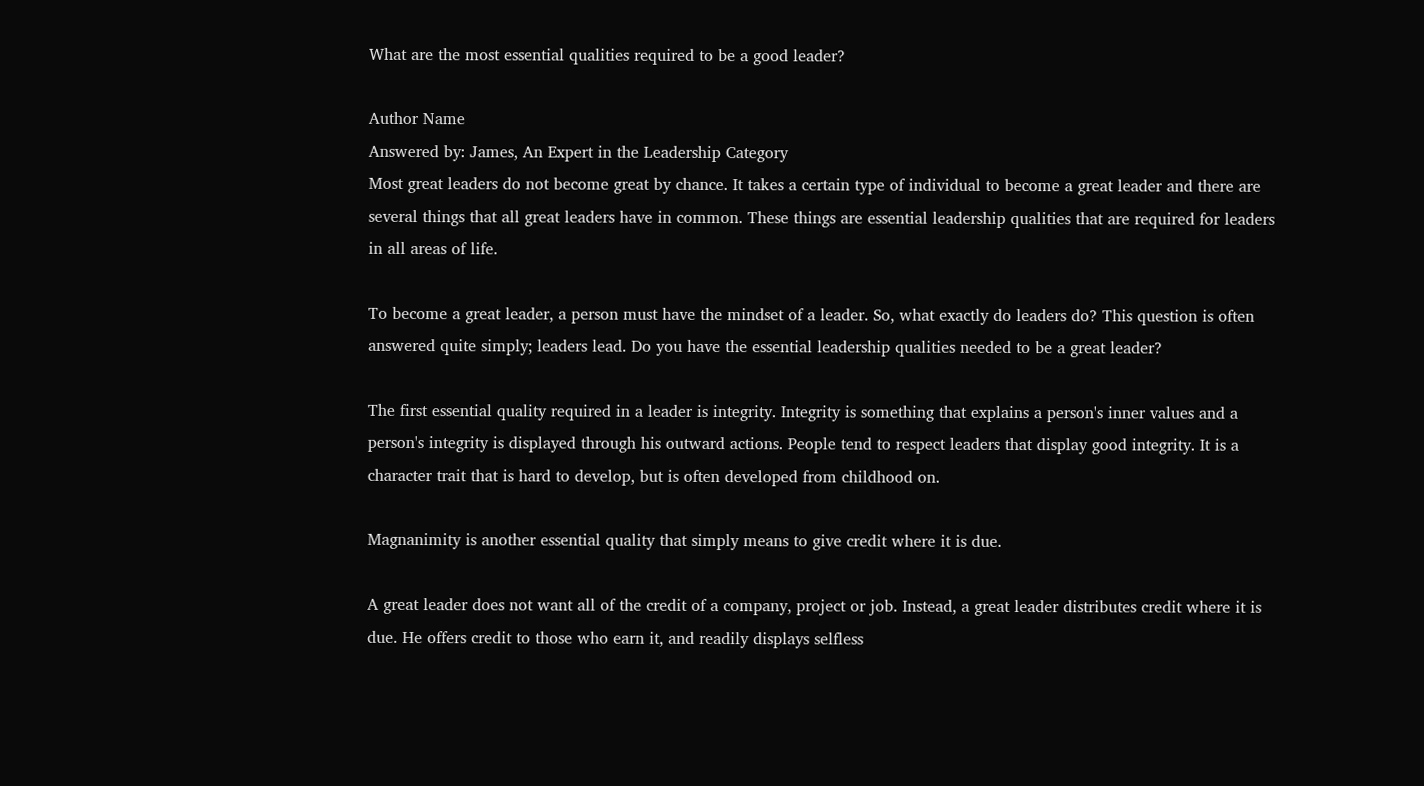What are the most essential qualities required to be a good leader?

Author Name
Answered by: James, An Expert in the Leadership Category
Most great leaders do not become great by chance. It takes a certain type of individual to become a great leader and there are several things that all great leaders have in common. These things are essential leadership qualities that are required for leaders in all areas of life.

To become a great leader, a person must have the mindset of a leader. So, what exactly do leaders do? This question is often answered quite simply; leaders lead. Do you have the essential leadership qualities needed to be a great leader?

The first essential quality required in a leader is integrity. Integrity is something that explains a person's inner values and a person's integrity is displayed through his outward actions. People tend to respect leaders that display good integrity. It is a character trait that is hard to develop, but is often developed from childhood on.

Magnanimity is another essential quality that simply means to give credit where it is due.

A great leader does not want all of the credit of a company, project or job. Instead, a great leader distributes credit where it is due. He offers credit to those who earn it, and readily displays selfless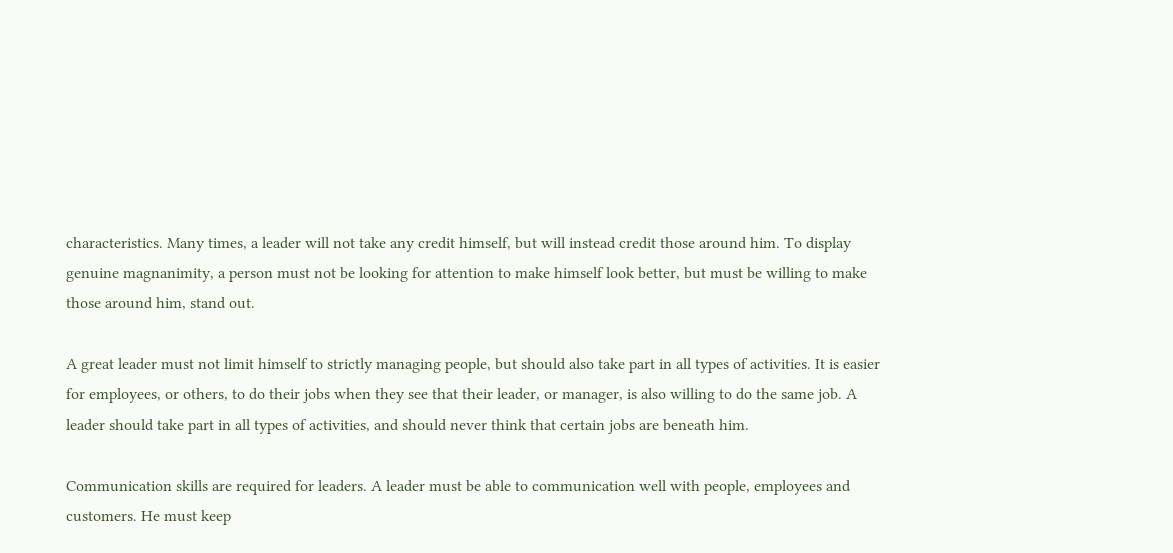characteristics. Many times, a leader will not take any credit himself, but will instead credit those around him. To display genuine magnanimity, a person must not be looking for attention to make himself look better, but must be willing to make those around him, stand out.

A great leader must not limit himself to strictly managing people, but should also take part in all types of activities. It is easier for employees, or others, to do their jobs when they see that their leader, or manager, is also willing to do the same job. A leader should take part in all types of activities, and should never think that certain jobs are beneath him.

Communication skills are required for leaders. A leader must be able to communication well with people, employees and customers. He must keep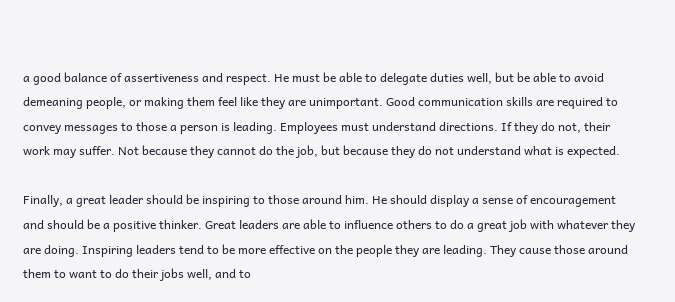a good balance of assertiveness and respect. He must be able to delegate duties well, but be able to avoid demeaning people, or making them feel like they are unimportant. Good communication skills are required to convey messages to those a person is leading. Employees must understand directions. If they do not, their work may suffer. Not because they cannot do the job, but because they do not understand what is expected.

Finally, a great leader should be inspiring to those around him. He should display a sense of encouragement and should be a positive thinker. Great leaders are able to influence others to do a great job with whatever they are doing. Inspiring leaders tend to be more effective on the people they are leading. They cause those around them to want to do their jobs well, and to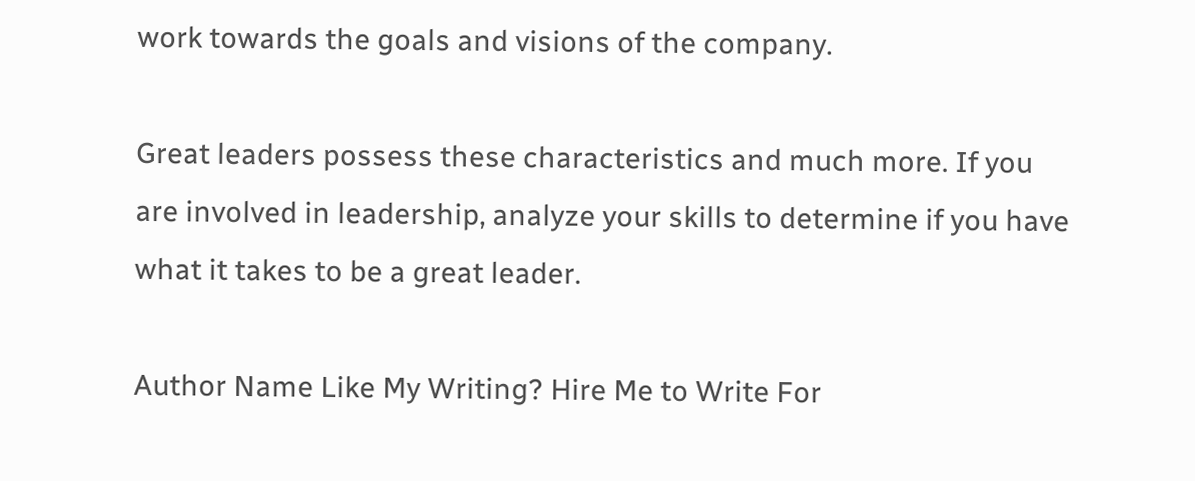work towards the goals and visions of the company.

Great leaders possess these characteristics and much more. If you are involved in leadership, analyze your skills to determine if you have what it takes to be a great leader.

Author Name Like My Writing? Hire Me to Write For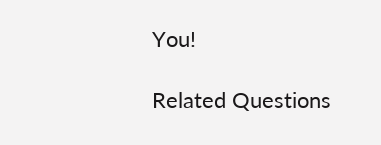You!

Related Questions